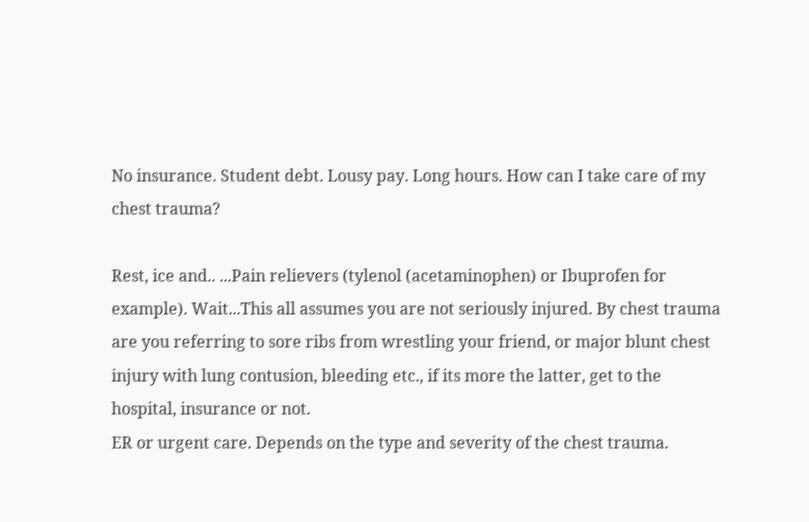No insurance. Student debt. Lousy pay. Long hours. How can I take care of my chest trauma?

Rest, ice and.. ...Pain relievers (tylenol (acetaminophen) or Ibuprofen for example). Wait...This all assumes you are not seriously injured. By chest trauma are you referring to sore ribs from wrestling your friend, or major blunt chest injury with lung contusion, bleeding etc., if its more the latter, get to the hospital, insurance or not.
ER or urgent care. Depends on the type and severity of the chest trauma.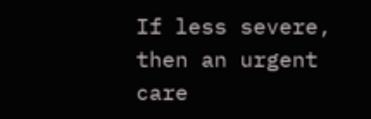If less severe, then an urgent care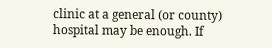clinic at a general (or county) hospital may be enough. If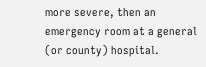more severe, then an emergency room at a general (or county) hospital.